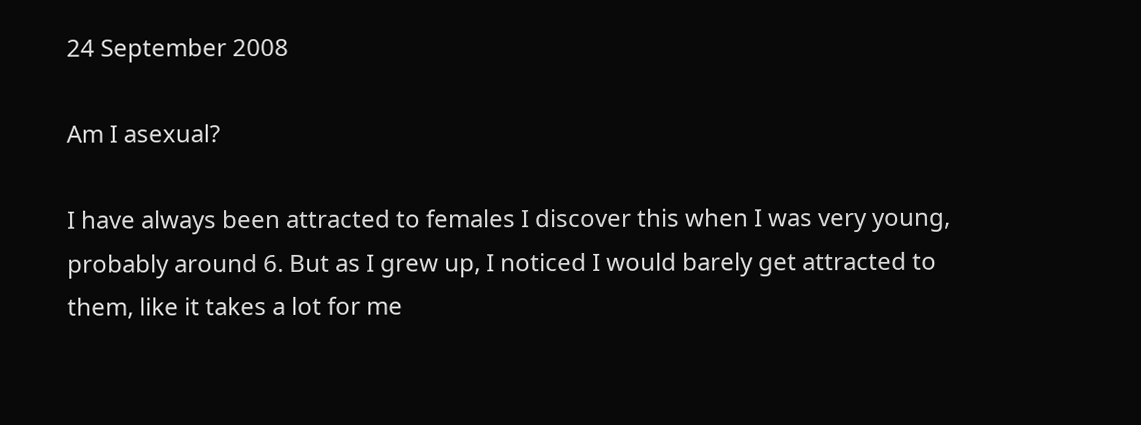24 September 2008

Am I asexual?

I have always been attracted to females I discover this when I was very young, probably around 6. But as I grew up, I noticed I would barely get attracted to them, like it takes a lot for me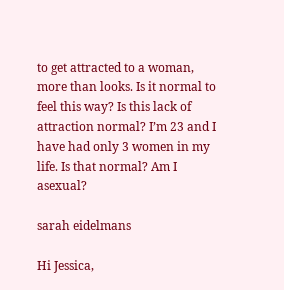to get attracted to a woman, more than looks. Is it normal to feel this way? Is this lack of attraction normal? I’m 23 and I have had only 3 women in my life. Is that normal? Am I asexual?

sarah eidelmans

Hi Jessica,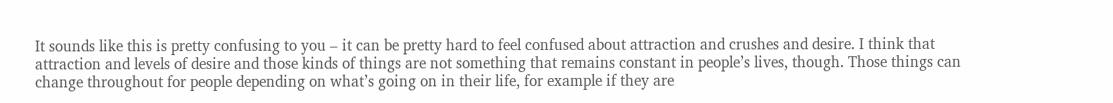It sounds like this is pretty confusing to you – it can be pretty hard to feel confused about attraction and crushes and desire. I think that attraction and levels of desire and those kinds of things are not something that remains constant in people’s lives, though. Those things can change throughout for people depending on what’s going on in their life, for example if they are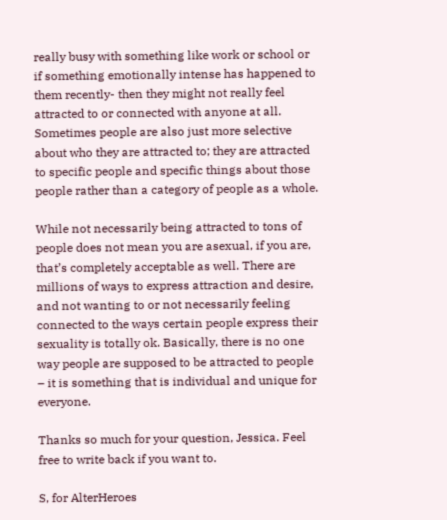really busy with something like work or school or if something emotionally intense has happened to them recently- then they might not really feel attracted to or connected with anyone at all. Sometimes people are also just more selective about who they are attracted to; they are attracted to specific people and specific things about those people rather than a category of people as a whole.

While not necessarily being attracted to tons of people does not mean you are asexual, if you are, that’s completely acceptable as well. There are millions of ways to express attraction and desire, and not wanting to or not necessarily feeling connected to the ways certain people express their sexuality is totally ok. Basically, there is no one way people are supposed to be attracted to people – it is something that is individual and unique for everyone.

Thanks so much for your question, Jessica. Feel free to write back if you want to.

S, for AlterHeroes